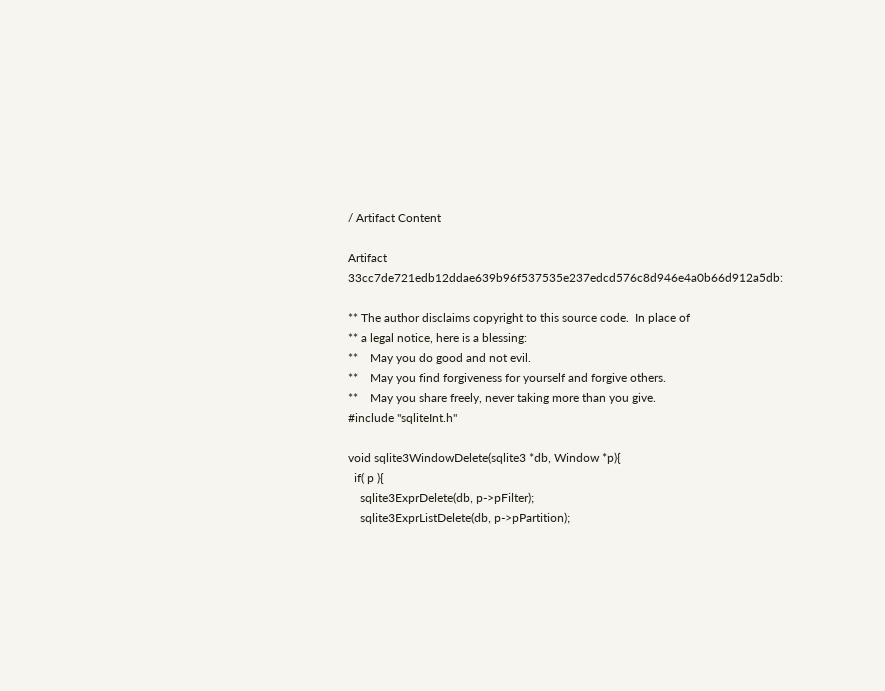/ Artifact Content

Artifact 33cc7de721edb12ddae639b96f537535e237edcd576c8d946e4a0b66d912a5db:

** The author disclaims copyright to this source code.  In place of
** a legal notice, here is a blessing:
**    May you do good and not evil.
**    May you find forgiveness for yourself and forgive others.
**    May you share freely, never taking more than you give.
#include "sqliteInt.h"

void sqlite3WindowDelete(sqlite3 *db, Window *p){
  if( p ){
    sqlite3ExprDelete(db, p->pFilter);
    sqlite3ExprListDelete(db, p->pPartition);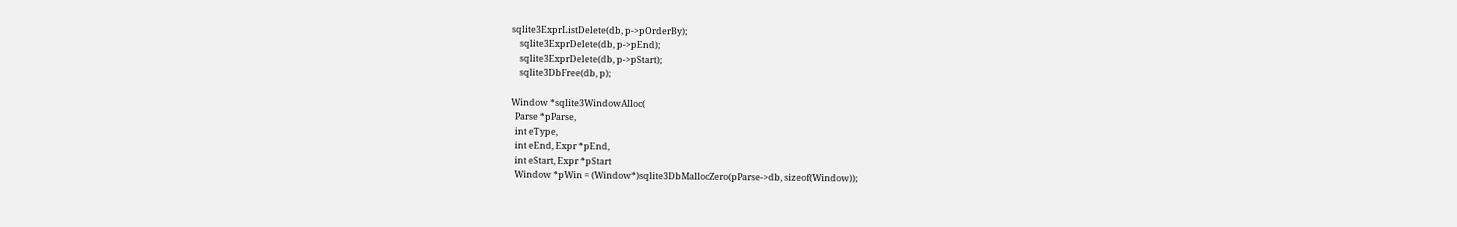sqlite3ExprListDelete(db, p->pOrderBy);
    sqlite3ExprDelete(db, p->pEnd);
    sqlite3ExprDelete(db, p->pStart);
    sqlite3DbFree(db, p);

Window *sqlite3WindowAlloc(
  Parse *pParse,
  int eType,
  int eEnd, Expr *pEnd,
  int eStart, Expr *pStart
  Window *pWin = (Window*)sqlite3DbMallocZero(pParse->db, sizeof(Window));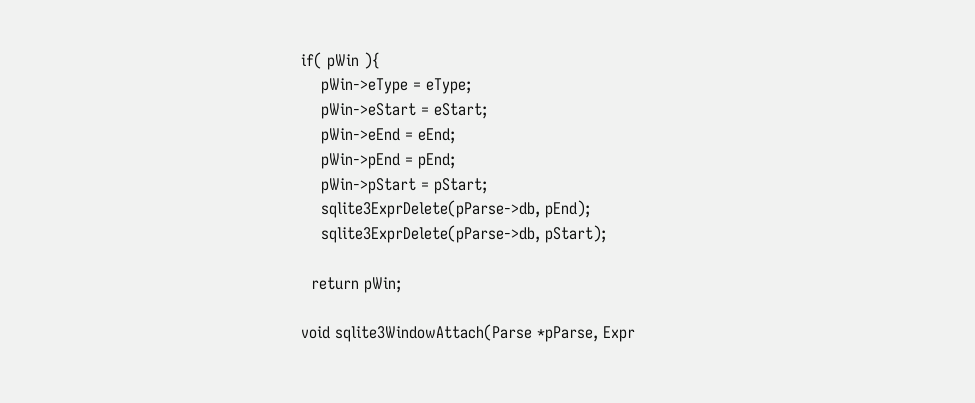if( pWin ){
    pWin->eType = eType;
    pWin->eStart = eStart;
    pWin->eEnd = eEnd;
    pWin->pEnd = pEnd;
    pWin->pStart = pStart;
    sqlite3ExprDelete(pParse->db, pEnd);
    sqlite3ExprDelete(pParse->db, pStart);

  return pWin;

void sqlite3WindowAttach(Parse *pParse, Expr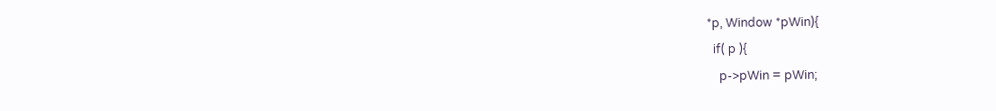*p, Window *pWin){
  if( p ){
    p->pWin = pWin;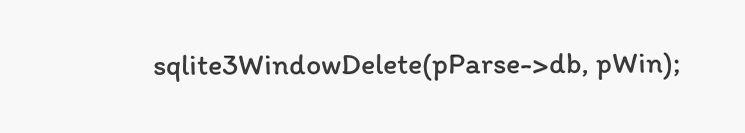sqlite3WindowDelete(pParse->db, pWin);